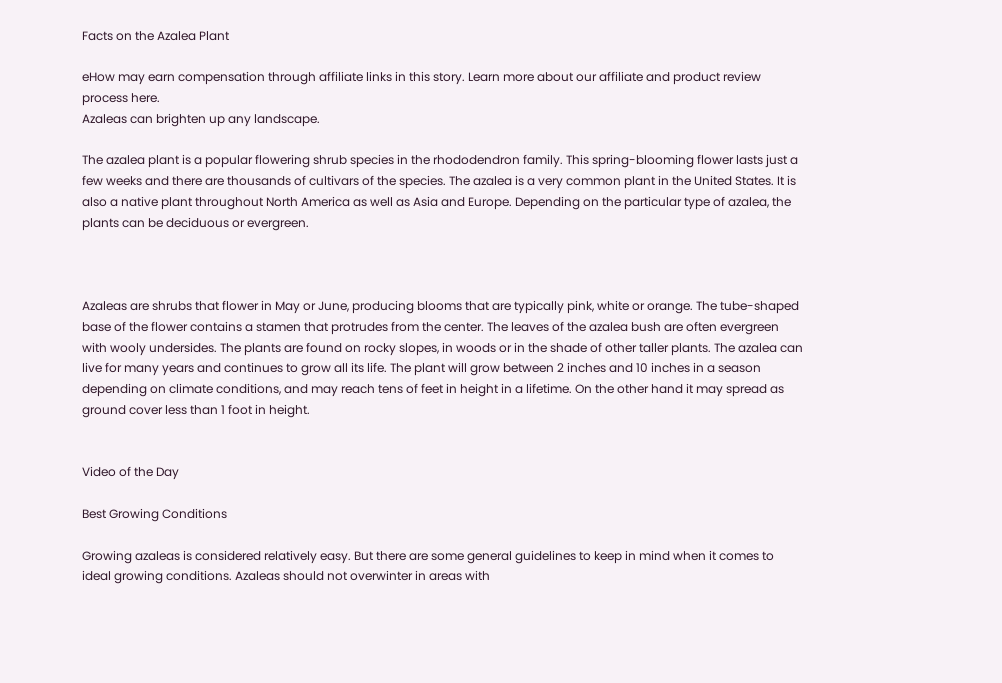Facts on the Azalea Plant

eHow may earn compensation through affiliate links in this story. Learn more about our affiliate and product review process here.
Azaleas can brighten up any landscape.

The azalea plant is a popular flowering shrub species in the rhododendron family. This spring-blooming flower lasts just a few weeks and there are thousands of cultivars of the species. The azalea is a very common plant in the United States. It is also a native plant throughout North America as well as Asia and Europe. Depending on the particular type of azalea, the plants can be deciduous or evergreen.



Azaleas are shrubs that flower in May or June, producing blooms that are typically pink, white or orange. The tube-shaped base of the flower contains a stamen that protrudes from the center. The leaves of the azalea bush are often evergreen with wooly undersides. The plants are found on rocky slopes, in woods or in the shade of other taller plants. The azalea can live for many years and continues to grow all its life. The plant will grow between 2 inches and 10 inches in a season depending on climate conditions, and may reach tens of feet in height in a lifetime. On the other hand it may spread as ground cover less than 1 foot in height.


Video of the Day

Best Growing Conditions

Growing azaleas is considered relatively easy. But there are some general guidelines to keep in mind when it comes to ideal growing conditions. Azaleas should not overwinter in areas with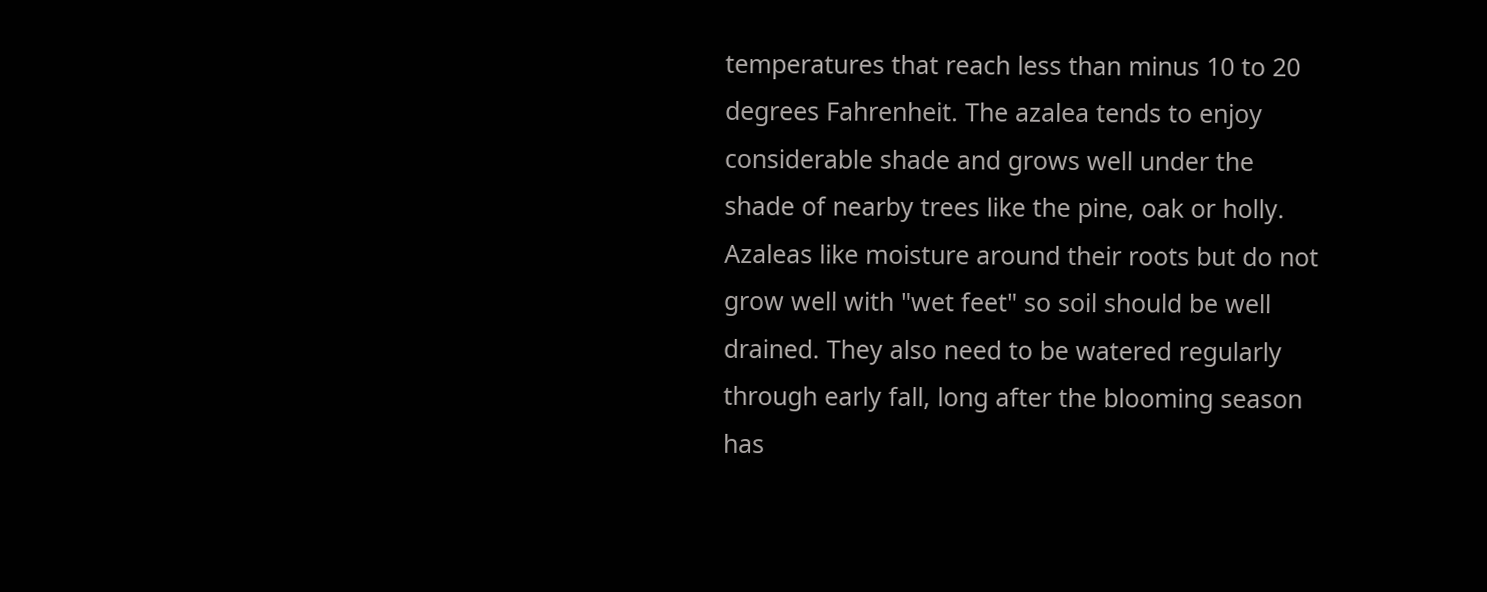temperatures that reach less than minus 10 to 20 degrees Fahrenheit. The azalea tends to enjoy considerable shade and grows well under the shade of nearby trees like the pine, oak or holly. Azaleas like moisture around their roots but do not grow well with "wet feet" so soil should be well drained. They also need to be watered regularly through early fall, long after the blooming season has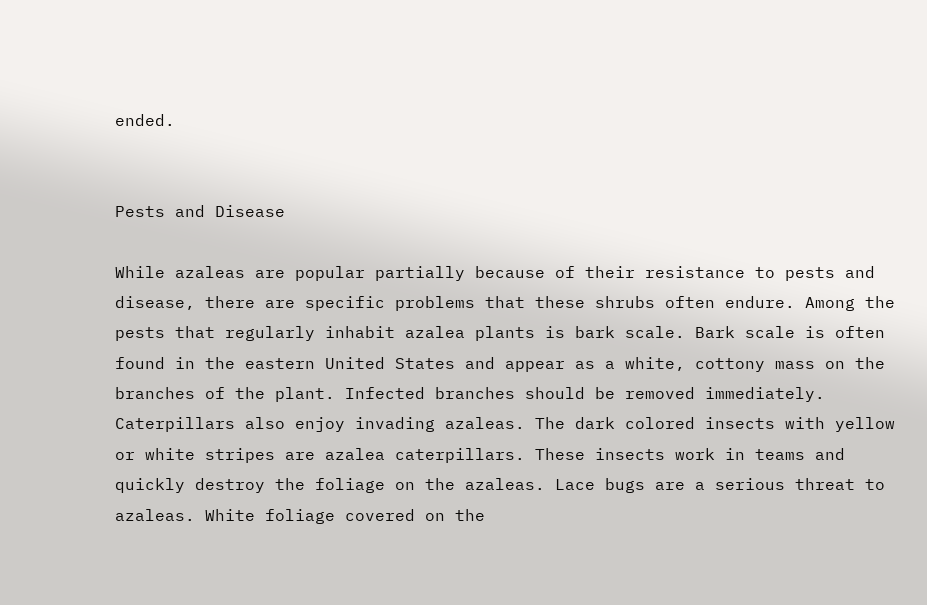ended.


Pests and Disease

While azaleas are popular partially because of their resistance to pests and disease, there are specific problems that these shrubs often endure. Among the pests that regularly inhabit azalea plants is bark scale. Bark scale is often found in the eastern United States and appear as a white, cottony mass on the branches of the plant. Infected branches should be removed immediately. Caterpillars also enjoy invading azaleas. The dark colored insects with yellow or white stripes are azalea caterpillars. These insects work in teams and quickly destroy the foliage on the azaleas. Lace bugs are a serious threat to azaleas. White foliage covered on the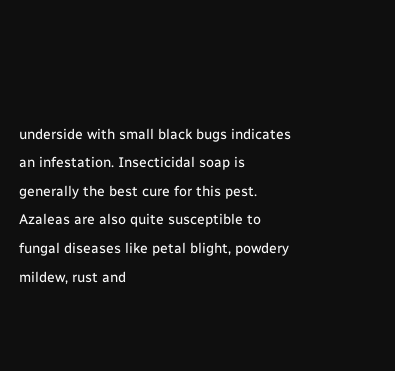underside with small black bugs indicates an infestation. Insecticidal soap is generally the best cure for this pest. Azaleas are also quite susceptible to fungal diseases like petal blight, powdery mildew, rust and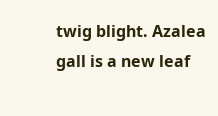twig blight. Azalea gall is a new leaf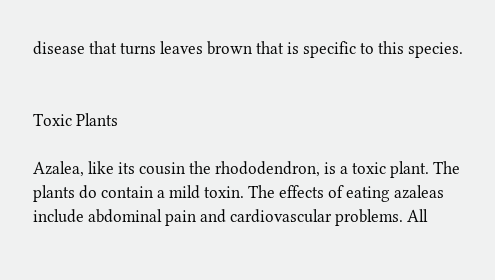disease that turns leaves brown that is specific to this species.


Toxic Plants

Azalea, like its cousin the rhododendron, is a toxic plant. The plants do contain a mild toxin. The effects of eating azaleas include abdominal pain and cardiovascular problems. All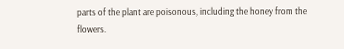parts of the plant are poisonous, including the honey from the flowers.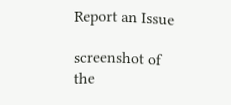Report an Issue

screenshot of the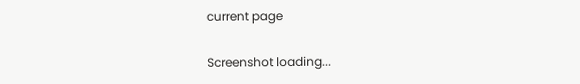current page

Screenshot loading...